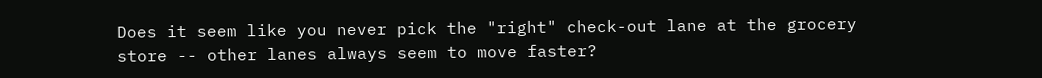Does it seem like you never pick the "right" check-out lane at the grocery store -- other lanes always seem to move faster?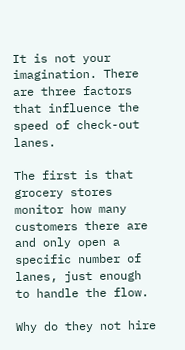It is not your imagination. There are three factors that influence the speed of check-out lanes.

The first is that grocery stores monitor how many customers there are and only open a specific number of lanes, just enough to handle the flow.

Why do they not hire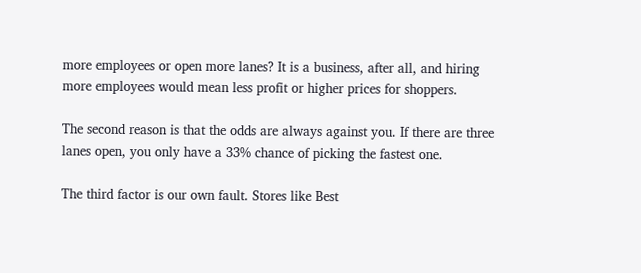more employees or open more lanes? It is a business, after all, and hiring more employees would mean less profit or higher prices for shoppers.

The second reason is that the odds are always against you. If there are three lanes open, you only have a 33% chance of picking the fastest one.

The third factor is our own fault. Stores like Best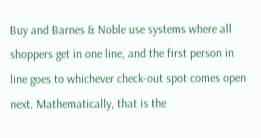Buy and Barnes & Noble use systems where all shoppers get in one line, and the first person in line goes to whichever check-out spot comes open next. Mathematically, that is the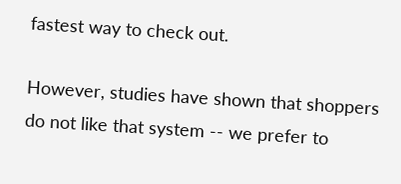fastest way to check out.

However, studies have shown that shoppers do not like that system -- we prefer to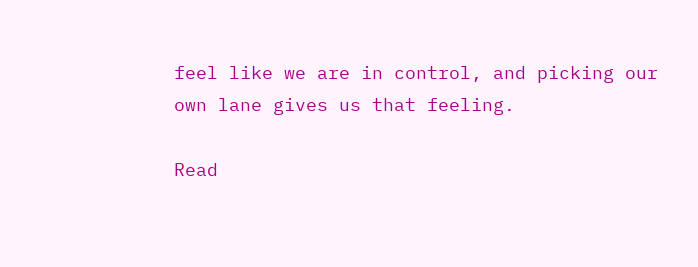feel like we are in control, and picking our own lane gives us that feeling.

Read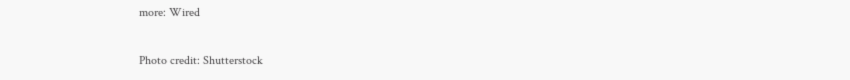more: Wired

Photo credit: Shutterstock